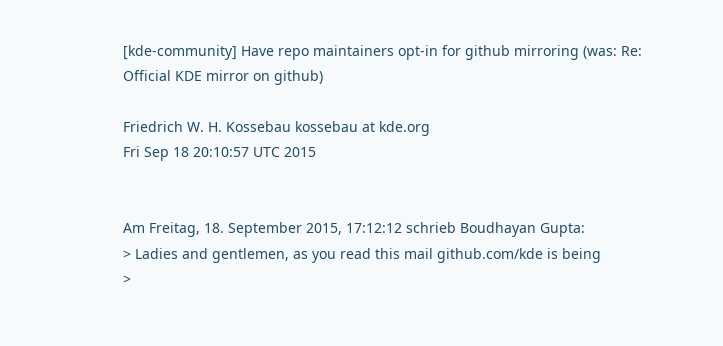[kde-community] Have repo maintainers opt-in for github mirroring (was: Re: Official KDE mirror on github)

Friedrich W. H. Kossebau kossebau at kde.org
Fri Sep 18 20:10:57 UTC 2015


Am Freitag, 18. September 2015, 17:12:12 schrieb Boudhayan Gupta:
> Ladies and gentlemen, as you read this mail github.com/kde is being
>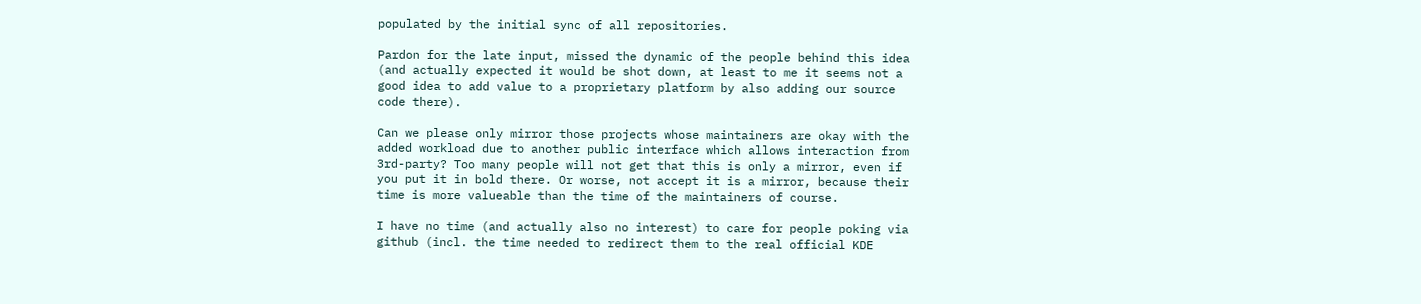populated by the initial sync of all repositories.

Pardon for the late input, missed the dynamic of the people behind this idea
(and actually expected it would be shot down, at least to me it seems not a
good idea to add value to a proprietary platform by also adding our source
code there).

Can we please only mirror those projects whose maintainers are okay with the
added workload due to another public interface which allows interaction from
3rd-party? Too many people will not get that this is only a mirror, even if
you put it in bold there. Or worse, not accept it is a mirror, because their
time is more valueable than the time of the maintainers of course.

I have no time (and actually also no interest) to care for people poking via
github (incl. the time needed to redirect them to the real official KDE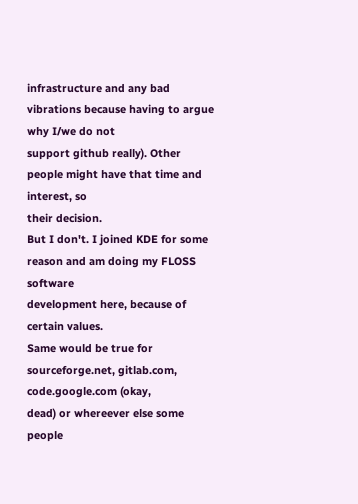infrastructure and any bad vibrations because having to argue why I/we do not
support github really). Other people might have that time and interest, so
their decision.
But I don't. I joined KDE for some reason and am doing my FLOSS software
development here, because of certain values.
Same would be true for sourceforge.net, gitlab.com, code.google.com (okay,
dead) or whereever else some people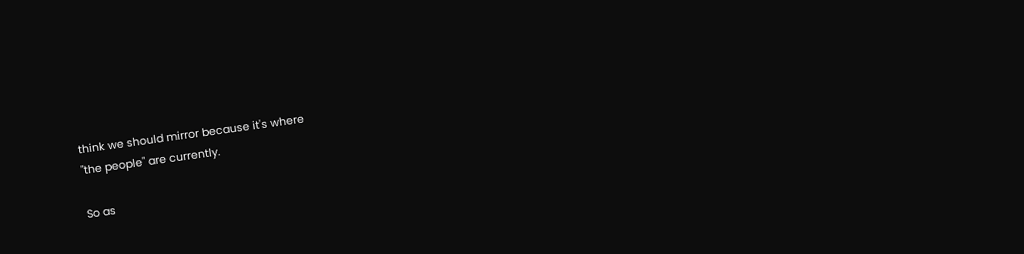think we should mirror because it's where
"the people" are currently.

So as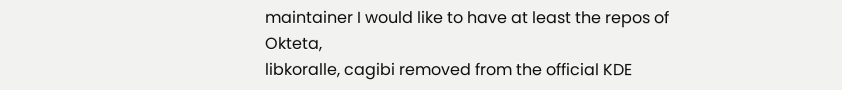maintainer I would like to have at least the repos of Okteta,
libkoralle, cagibi removed from the official KDE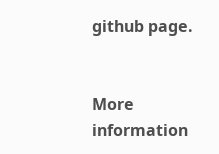github page.


More information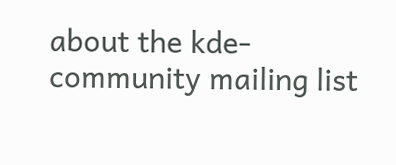about the kde-community mailing list